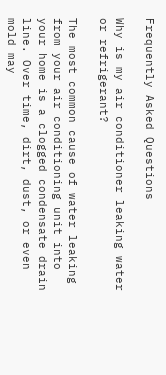Frequently Asked Questions

Why is my air conditioner leaking water or refrigerant?

The most common cause of water leaking from your air conditioning unit into your home is a clogged condensate drain line. Over time, dirt, dust, or even mold may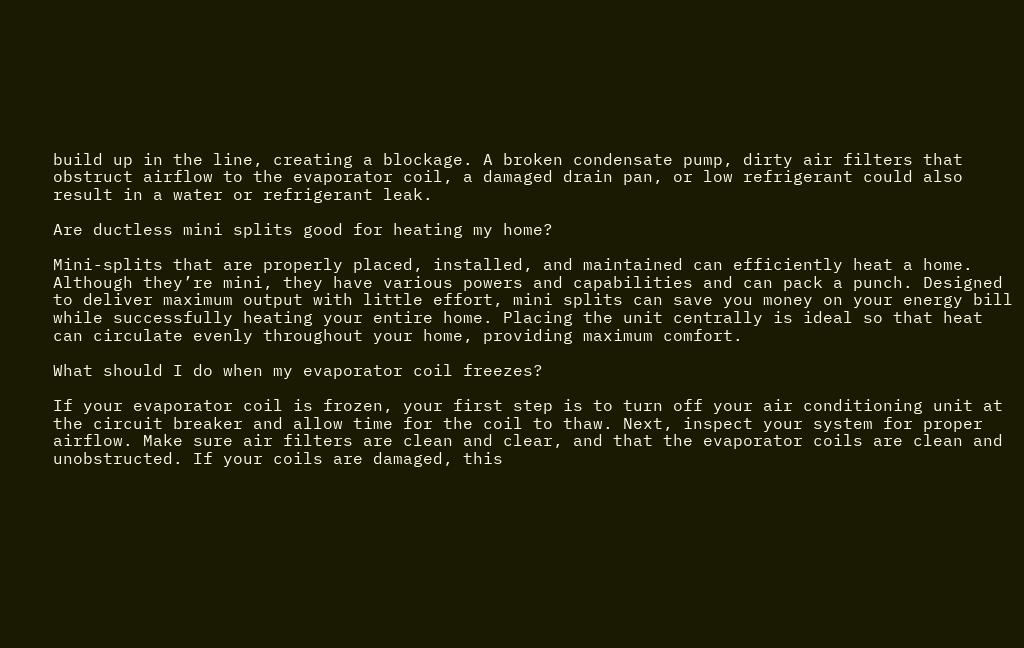build up in the line, creating a blockage. A broken condensate pump, dirty air filters that obstruct airflow to the evaporator coil, a damaged drain pan, or low refrigerant could also result in a water or refrigerant leak.

Are ductless mini splits good for heating my home?

Mini-splits that are properly placed, installed, and maintained can efficiently heat a home. Although they’re mini, they have various powers and capabilities and can pack a punch. Designed to deliver maximum output with little effort, mini splits can save you money on your energy bill while successfully heating your entire home. Placing the unit centrally is ideal so that heat can circulate evenly throughout your home, providing maximum comfort.

What should I do when my evaporator coil freezes?

If your evaporator coil is frozen, your first step is to turn off your air conditioning unit at the circuit breaker and allow time for the coil to thaw. Next, inspect your system for proper airflow. Make sure air filters are clean and clear, and that the evaporator coils are clean and unobstructed. If your coils are damaged, this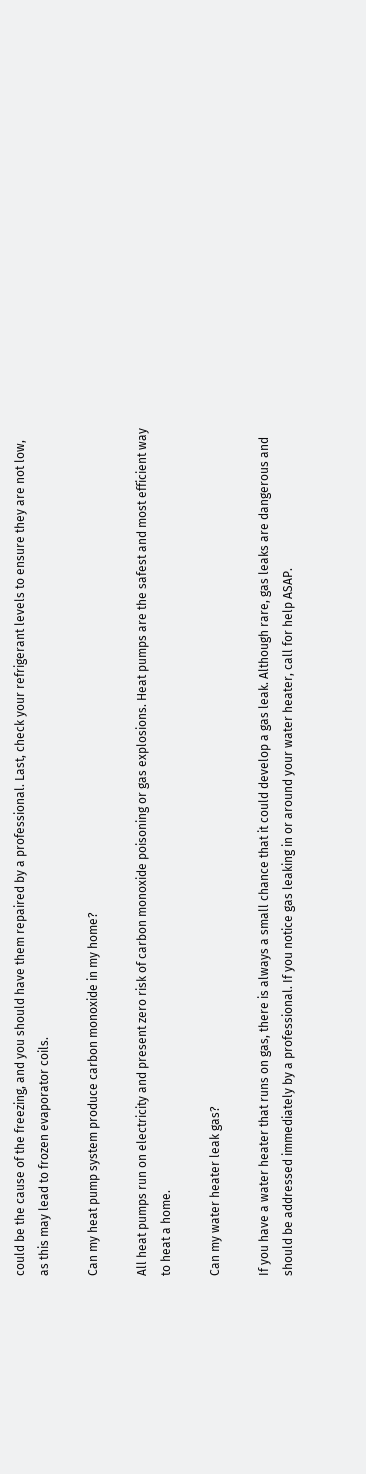could be the cause of the freezing, and you should have them repaired by a professional. Last, check your refrigerant levels to ensure they are not low, as this may lead to frozen evaporator coils.

Can my heat pump system produce carbon monoxide in my home?

All heat pumps run on electricity and present zero risk of carbon monoxide poisoning or gas explosions. Heat pumps are the safest and most efficient way to heat a home.

Can my water heater leak gas?

If you have a water heater that runs on gas, there is always a small chance that it could develop a gas leak. Although rare, gas leaks are dangerous and should be addressed immediately by a professional. If you notice gas leaking in or around your water heater, call for help ASAP.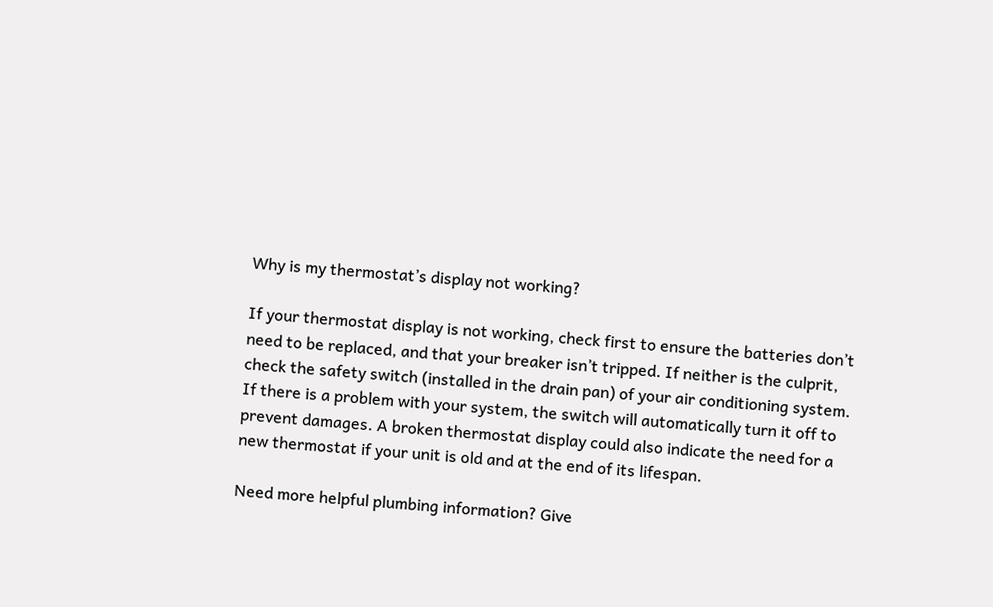Why is my thermostat’s display not working?

If your thermostat display is not working, check first to ensure the batteries don’t need to be replaced, and that your breaker isn’t tripped. If neither is the culprit, check the safety switch (installed in the drain pan) of your air conditioning system. If there is a problem with your system, the switch will automatically turn it off to prevent damages. A broken thermostat display could also indicate the need for a new thermostat if your unit is old and at the end of its lifespan.

Need more helpful plumbing information? Give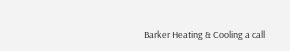Barker Heating & Cooling a call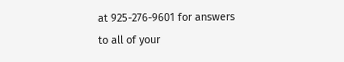at 925-276-9601 for answers to all of your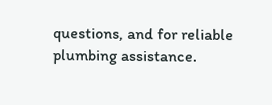questions, and for reliable plumbing assistance.